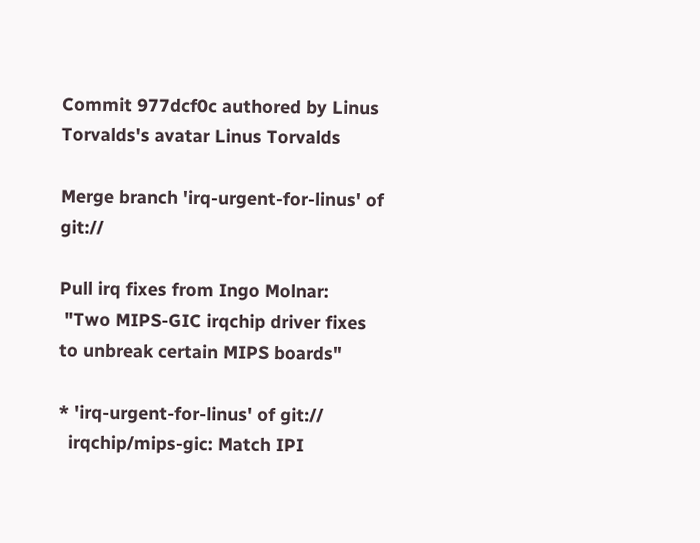Commit 977dcf0c authored by Linus Torvalds's avatar Linus Torvalds

Merge branch 'irq-urgent-for-linus' of git://

Pull irq fixes from Ingo Molnar:
 "Two MIPS-GIC irqchip driver fixes to unbreak certain MIPS boards"

* 'irq-urgent-for-linus' of git://
  irqchip/mips-gic: Match IPI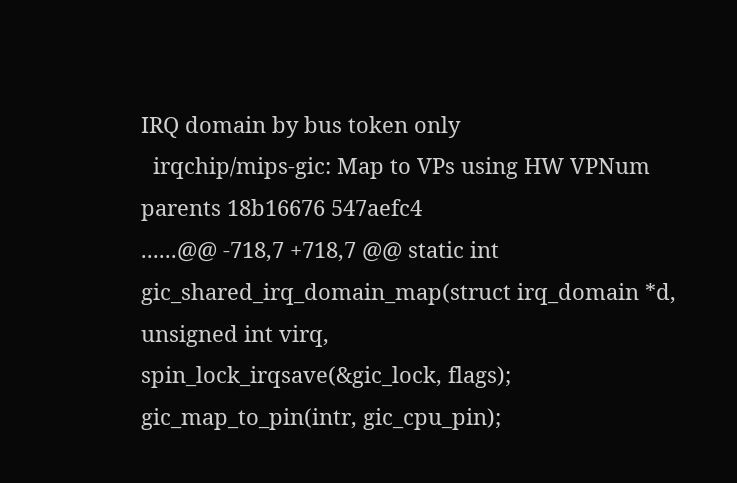IRQ domain by bus token only
  irqchip/mips-gic: Map to VPs using HW VPNum
parents 18b16676 547aefc4
......@@ -718,7 +718,7 @@ static int gic_shared_irq_domain_map(struct irq_domain *d, unsigned int virq,
spin_lock_irqsave(&gic_lock, flags);
gic_map_to_pin(intr, gic_cpu_pin);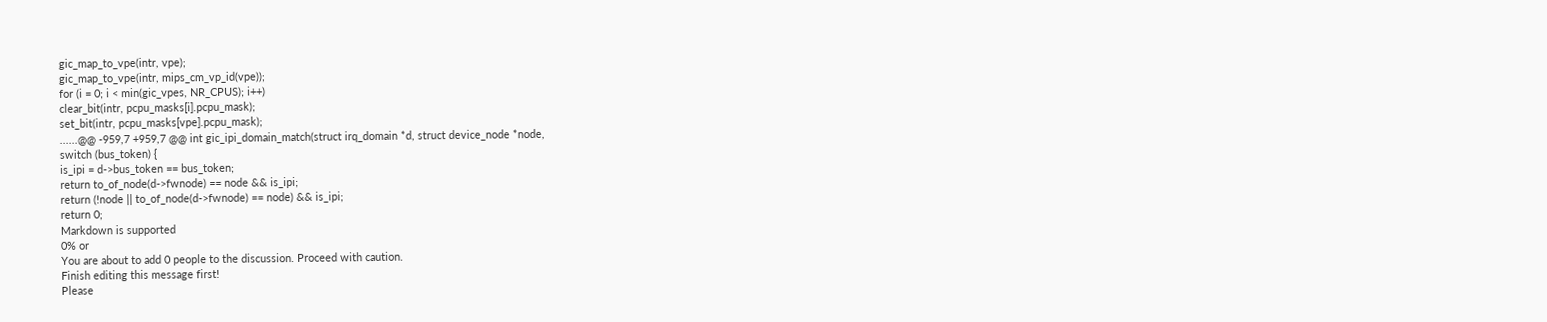gic_map_to_vpe(intr, vpe);
gic_map_to_vpe(intr, mips_cm_vp_id(vpe));
for (i = 0; i < min(gic_vpes, NR_CPUS); i++)
clear_bit(intr, pcpu_masks[i].pcpu_mask);
set_bit(intr, pcpu_masks[vpe].pcpu_mask);
......@@ -959,7 +959,7 @@ int gic_ipi_domain_match(struct irq_domain *d, struct device_node *node,
switch (bus_token) {
is_ipi = d->bus_token == bus_token;
return to_of_node(d->fwnode) == node && is_ipi;
return (!node || to_of_node(d->fwnode) == node) && is_ipi;
return 0;
Markdown is supported
0% or
You are about to add 0 people to the discussion. Proceed with caution.
Finish editing this message first!
Please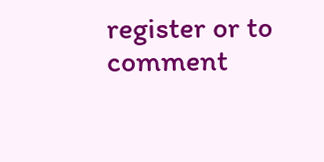register or to comment